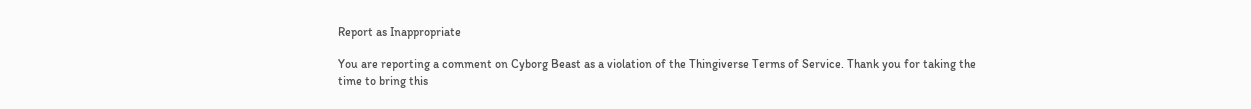Report as Inappropriate

You are reporting a comment on Cyborg Beast as a violation of the Thingiverse Terms of Service. Thank you for taking the time to bring this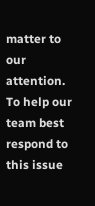matter to our attention. To help our team best respond to this issue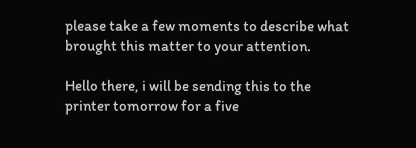please take a few moments to describe what brought this matter to your attention.

Hello there, i will be sending this to the printer tomorrow for a five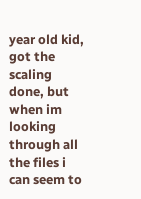year old kid, got the scaling done, but when im looking through all the files i can seem to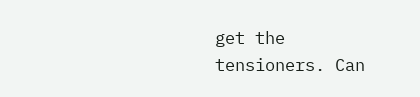get the tensioners. Can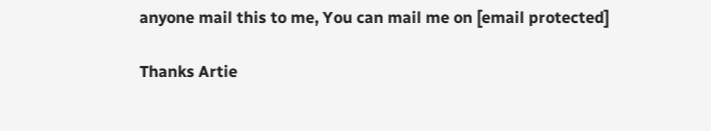anyone mail this to me, You can mail me on [email protected]

Thanks Artie